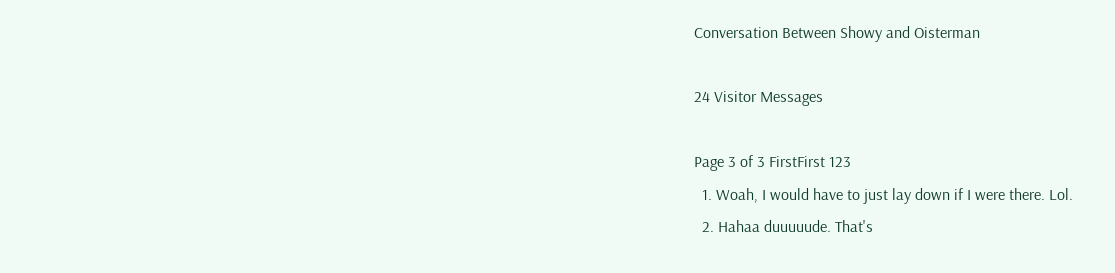Conversation Between Showy and Oisterman

24 Visitor Messages

Page 3 of 3 FirstFirst 123
  1. Woah, I would have to just lay down if I were there. Lol.
  2. Hahaa duuuuude. That's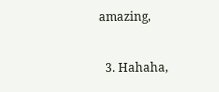amazing,

  3. Hahaha,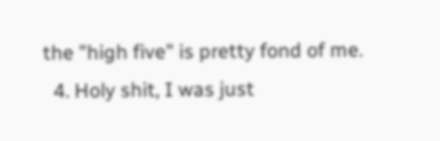the "high five" is pretty fond of me.
  4. Holy shit, I was just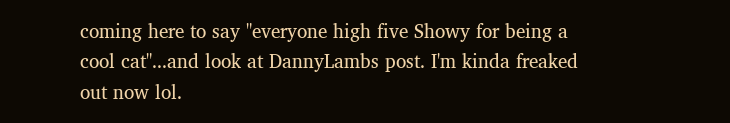coming here to say "everyone high five Showy for being a cool cat"...and look at DannyLambs post. I'm kinda freaked out now lol.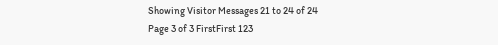Showing Visitor Messages 21 to 24 of 24
Page 3 of 3 FirstFirst 123